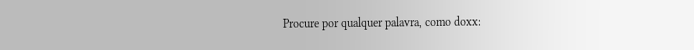Procure por qualquer palavra, como doxx: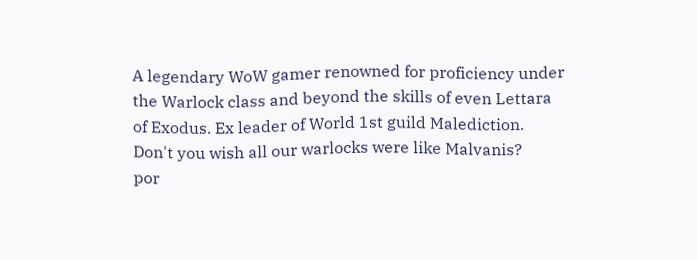A legendary WoW gamer renowned for proficiency under the Warlock class and beyond the skills of even Lettara of Exodus. Ex leader of World 1st guild Malediction.
Don't you wish all our warlocks were like Malvanis?
por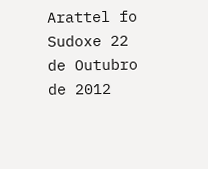Arattel fo Sudoxe 22 de Outubro de 2012